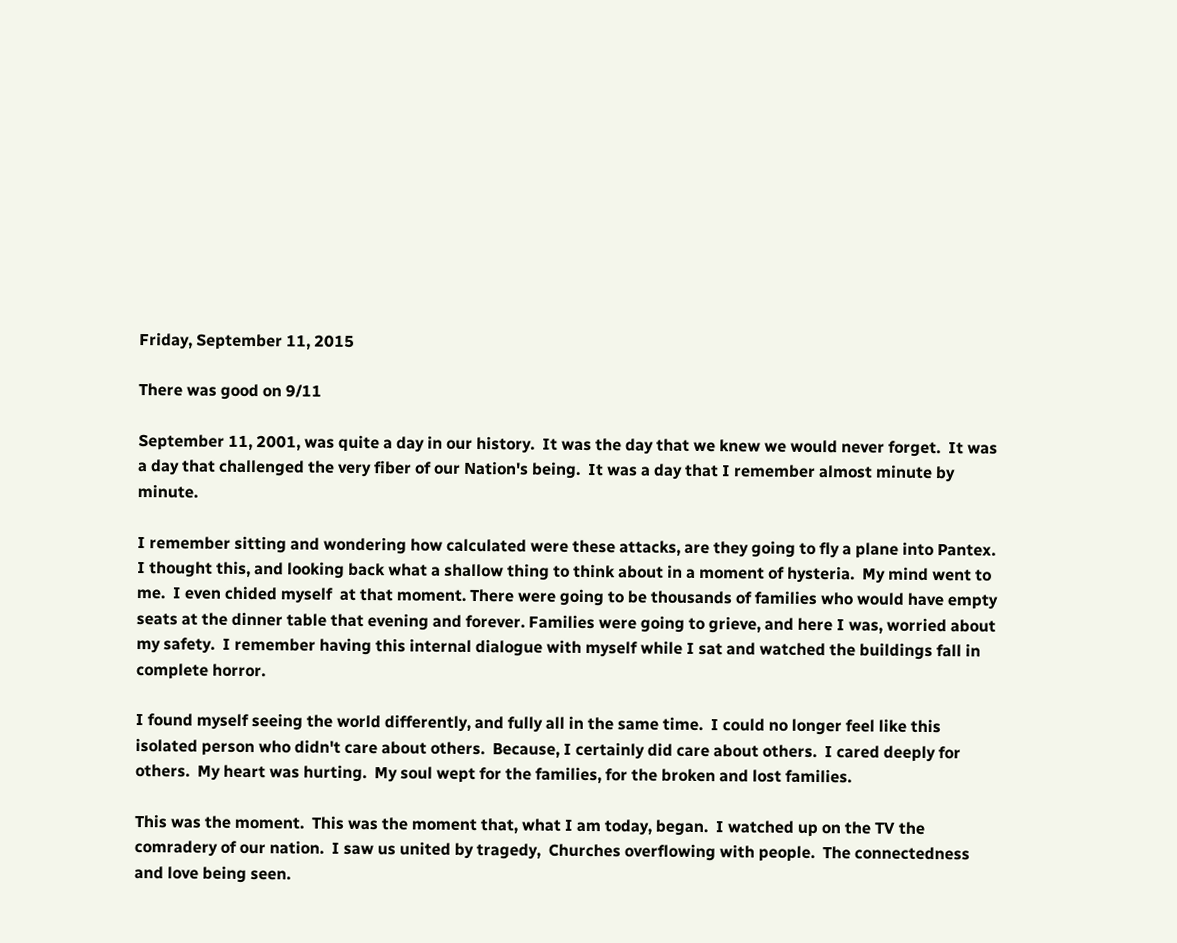Friday, September 11, 2015

There was good on 9/11

September 11, 2001, was quite a day in our history.  It was the day that we knew we would never forget.  It was a day that challenged the very fiber of our Nation's being.  It was a day that I remember almost minute by minute.

I remember sitting and wondering how calculated were these attacks, are they going to fly a plane into Pantex.  I thought this, and looking back what a shallow thing to think about in a moment of hysteria.  My mind went to me.  I even chided myself  at that moment. There were going to be thousands of families who would have empty seats at the dinner table that evening and forever. Families were going to grieve, and here I was, worried about my safety.  I remember having this internal dialogue with myself while I sat and watched the buildings fall in complete horror.

I found myself seeing the world differently, and fully all in the same time.  I could no longer feel like this isolated person who didn't care about others.  Because, I certainly did care about others.  I cared deeply for others.  My heart was hurting.  My soul wept for the families, for the broken and lost families.

This was the moment.  This was the moment that, what I am today, began.  I watched up on the TV the comradery of our nation.  I saw us united by tragedy,  Churches overflowing with people.  The connectedness and love being seen.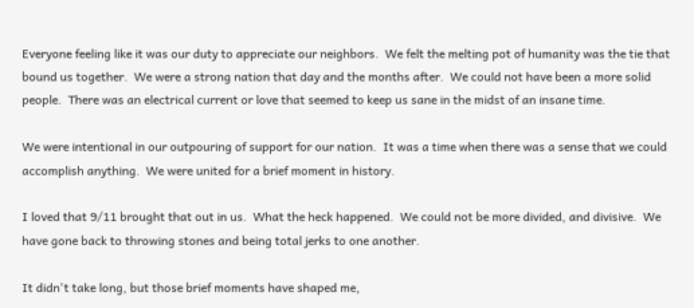Everyone feeling like it was our duty to appreciate our neighbors.  We felt the melting pot of humanity was the tie that bound us together.  We were a strong nation that day and the months after.  We could not have been a more solid people.  There was an electrical current or love that seemed to keep us sane in the midst of an insane time.

We were intentional in our outpouring of support for our nation.  It was a time when there was a sense that we could accomplish anything.  We were united for a brief moment in history.

I loved that 9/11 brought that out in us.  What the heck happened.  We could not be more divided, and divisive.  We have gone back to throwing stones and being total jerks to one another.

It didn't take long, but those brief moments have shaped me,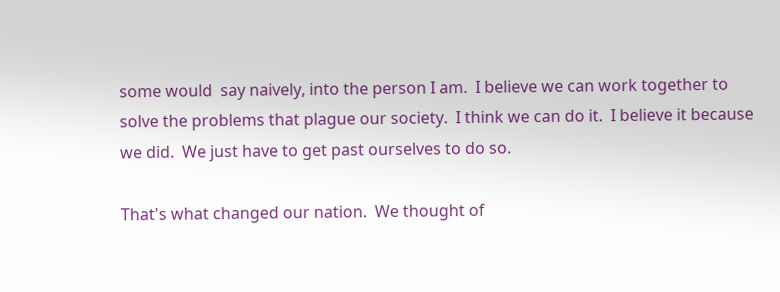some would  say naively, into the person I am.  I believe we can work together to solve the problems that plague our society.  I think we can do it.  I believe it because we did.  We just have to get past ourselves to do so.

That's what changed our nation.  We thought of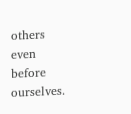others even before ourselves.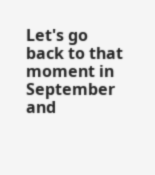Let's go back to that moment in September and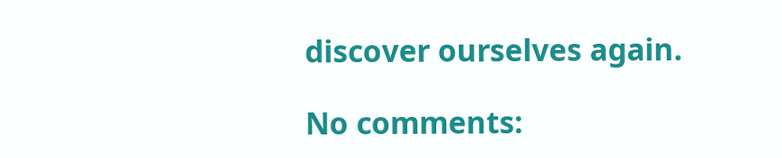discover ourselves again.

No comments: